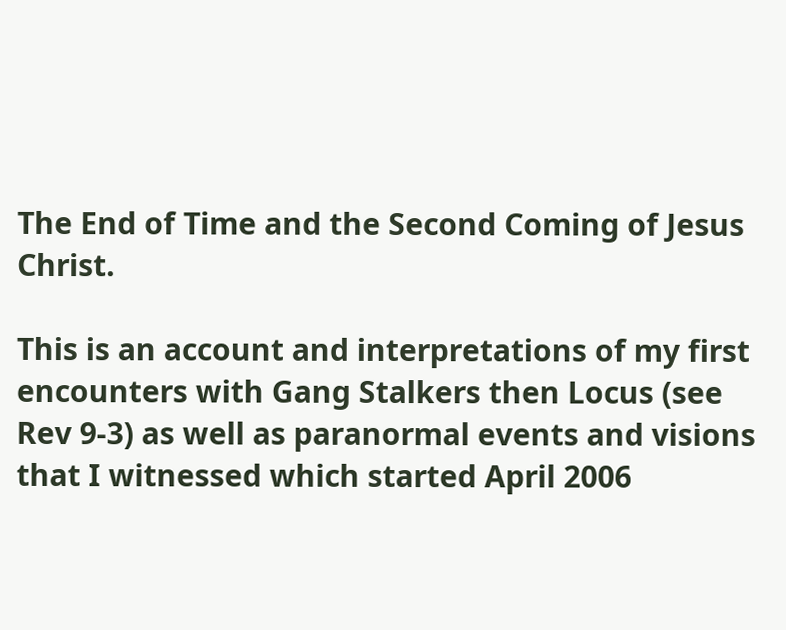The End of Time and the Second Coming of Jesus Christ.

This is an account and interpretations of my first encounters with Gang Stalkers then Locus (see Rev 9-3) as well as paranormal events and visions that I witnessed which started April 2006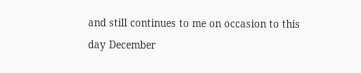and still continues to me on occasion to this day December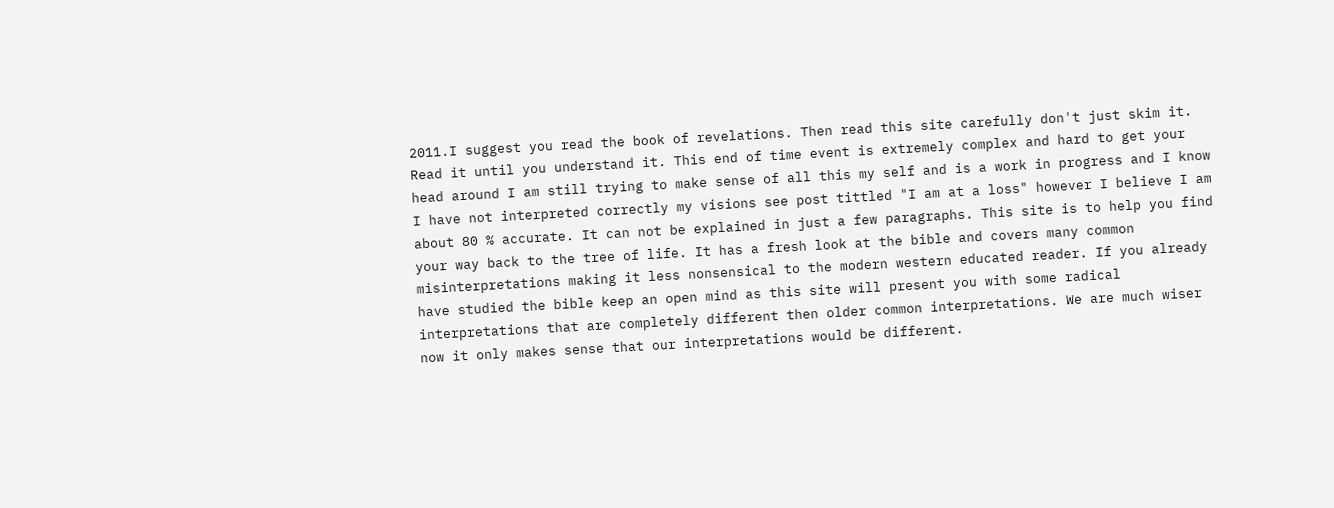2011.I suggest you read the book of revelations. Then read this site carefully don't just skim it. Read it until you understand it. This end of time event is extremely complex and hard to get your head around I am still trying to make sense of all this my self and is a work in progress and I know I have not interpreted correctly my visions see post tittled "I am at a loss" however I believe I am about 80 % accurate. It can not be explained in just a few paragraphs. This site is to help you find your way back to the tree of life. It has a fresh look at the bible and covers many common misinterpretations making it less nonsensical to the modern western educated reader. If you already have studied the bible keep an open mind as this site will present you with some radical interpretations that are completely different then older common interpretations. We are much wiser now it only makes sense that our interpretations would be different.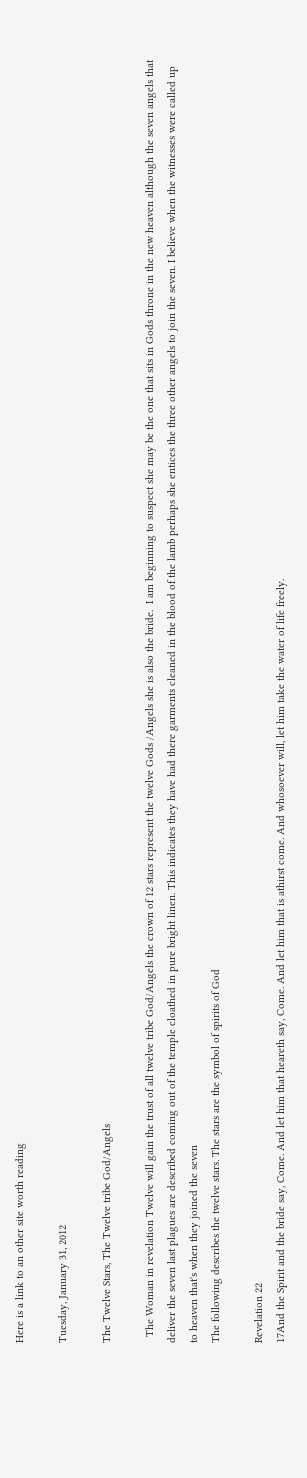Here is a link to an other site worth reading

Tuesday, January 31, 2012

The Twelve Stars, The Twelve tribe God/Angels

  The Woman in revelation Twelve will gain the trust of all twelve tribe God/Angels the crown of 12 stars represent the twelve Gods /Angels she is also the bride.  I am beginning to suspect she may be the one that sits in Gods throne in the new heaven although the seven angels that deliver the seven last plagues are described coming out of the temple cloathed in pure bright linen. This indicates they have had there garments cleaned in the blood of the lamb perhaps she entices the three other angels to join the seven. I believe when the witnesses were called up to heaven that's when they joined the seven
The following describes the twelve stars. The stars are the symbol of spirits of God

Revelation 22
17And the Spirit and the bride say, Come. And let him that heareth say, Come. And let him that is athirst come. And whosoever will, let him take the water of life freely.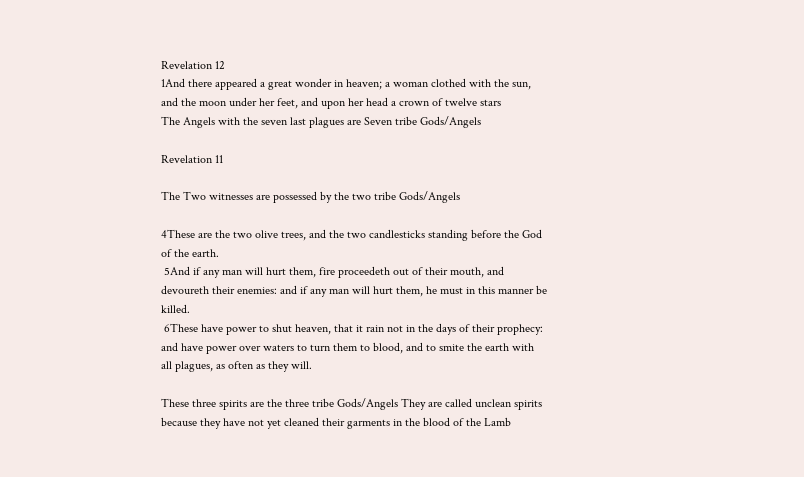Revelation 12
1And there appeared a great wonder in heaven; a woman clothed with the sun, and the moon under her feet, and upon her head a crown of twelve stars
The Angels with the seven last plagues are Seven tribe Gods/Angels

Revelation 11

The Two witnesses are possessed by the two tribe Gods/Angels

4These are the two olive trees, and the two candlesticks standing before the God of the earth.
 5And if any man will hurt them, fire proceedeth out of their mouth, and devoureth their enemies: and if any man will hurt them, he must in this manner be killed.
 6These have power to shut heaven, that it rain not in the days of their prophecy: and have power over waters to turn them to blood, and to smite the earth with all plagues, as often as they will.

These three spirits are the three tribe Gods/Angels They are called unclean spirits because they have not yet cleaned their garments in the blood of the Lamb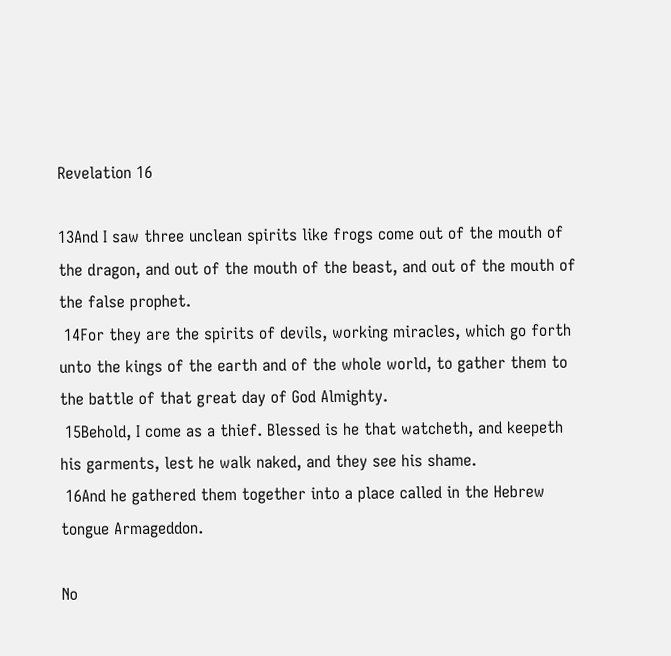Revelation 16

13And I saw three unclean spirits like frogs come out of the mouth of the dragon, and out of the mouth of the beast, and out of the mouth of the false prophet.
 14For they are the spirits of devils, working miracles, which go forth unto the kings of the earth and of the whole world, to gather them to the battle of that great day of God Almighty.
 15Behold, I come as a thief. Blessed is he that watcheth, and keepeth his garments, lest he walk naked, and they see his shame.
 16And he gathered them together into a place called in the Hebrew tongue Armageddon.

No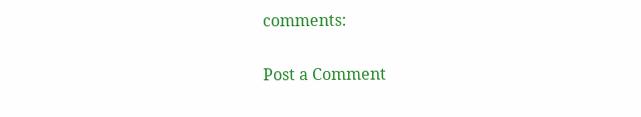comments:

Post a Comment